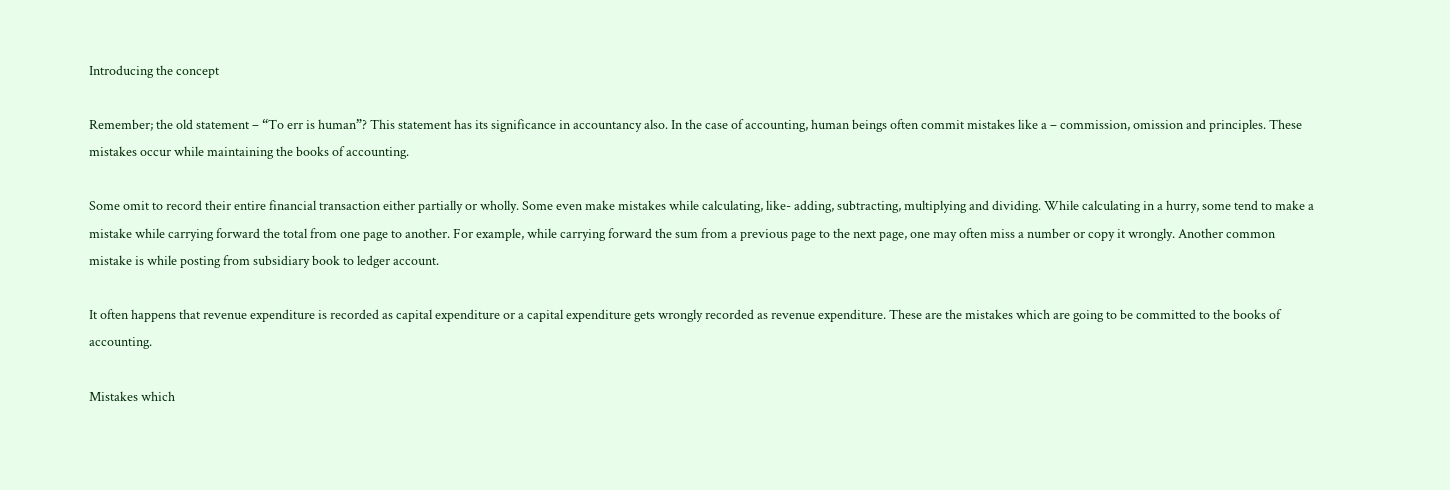Introducing the concept

Remember; the old statement – “To err is human”? This statement has its significance in accountancy also. In the case of accounting, human beings often commit mistakes like a – commission, omission and principles. These mistakes occur while maintaining the books of accounting.

Some omit to record their entire financial transaction either partially or wholly. Some even make mistakes while calculating, like- adding, subtracting, multiplying and dividing. While calculating in a hurry, some tend to make a mistake while carrying forward the total from one page to another. For example, while carrying forward the sum from a previous page to the next page, one may often miss a number or copy it wrongly. Another common mistake is while posting from subsidiary book to ledger account.

It often happens that revenue expenditure is recorded as capital expenditure or a capital expenditure gets wrongly recorded as revenue expenditure. These are the mistakes which are going to be committed to the books of accounting.

Mistakes which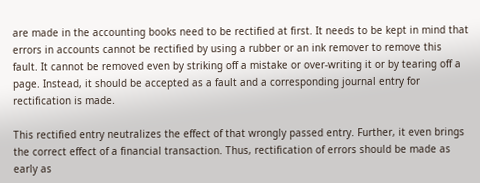are made in the accounting books need to be rectified at first. It needs to be kept in mind that errors in accounts cannot be rectified by using a rubber or an ink remover to remove this fault. It cannot be removed even by striking off a mistake or over-writing it or by tearing off a page. Instead, it should be accepted as a fault and a corresponding journal entry for rectification is made.

This rectified entry neutralizes the effect of that wrongly passed entry. Further, it even brings the correct effect of a financial transaction. Thus, rectification of errors should be made as early as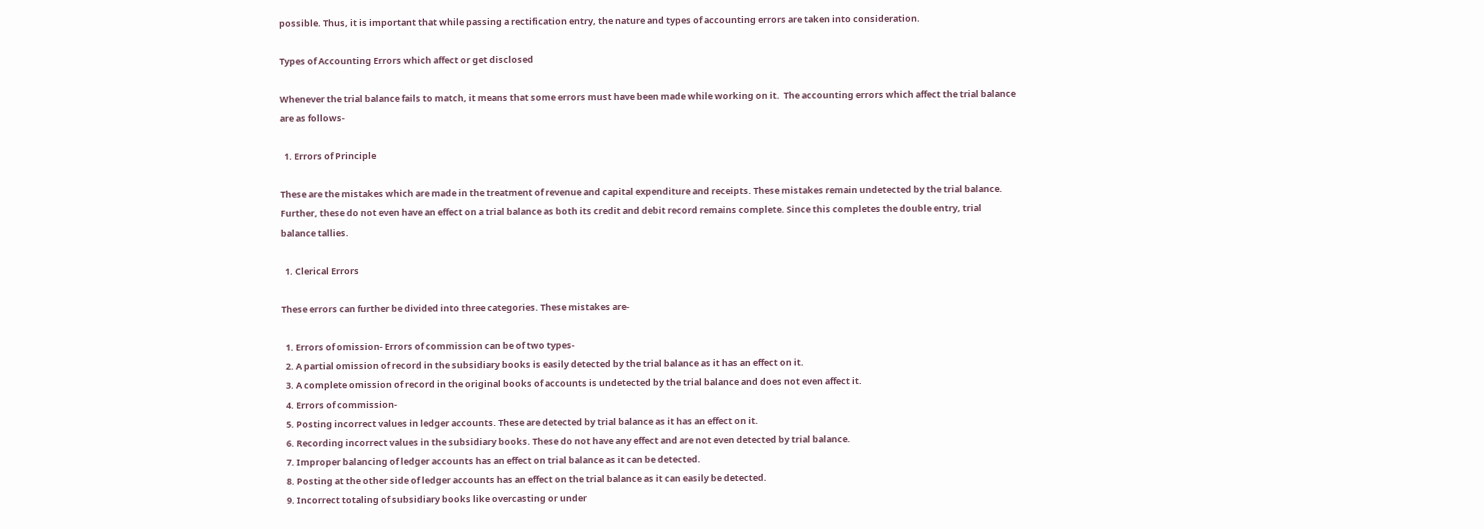possible. Thus, it is important that while passing a rectification entry, the nature and types of accounting errors are taken into consideration.

Types of Accounting Errors which affect or get disclosed

Whenever the trial balance fails to match, it means that some errors must have been made while working on it.  The accounting errors which affect the trial balance are as follows-

  1. Errors of Principle

These are the mistakes which are made in the treatment of revenue and capital expenditure and receipts. These mistakes remain undetected by the trial balance. Further, these do not even have an effect on a trial balance as both its credit and debit record remains complete. Since this completes the double entry, trial balance tallies.

  1. Clerical Errors

These errors can further be divided into three categories. These mistakes are-

  1. Errors of omission- Errors of commission can be of two types-
  2. A partial omission of record in the subsidiary books is easily detected by the trial balance as it has an effect on it.
  3. A complete omission of record in the original books of accounts is undetected by the trial balance and does not even affect it.
  4. Errors of commission-
  5. Posting incorrect values in ledger accounts. These are detected by trial balance as it has an effect on it.
  6. Recording incorrect values in the subsidiary books. These do not have any effect and are not even detected by trial balance.
  7. Improper balancing of ledger accounts has an effect on trial balance as it can be detected.
  8. Posting at the other side of ledger accounts has an effect on the trial balance as it can easily be detected.
  9. Incorrect totaling of subsidiary books like overcasting or under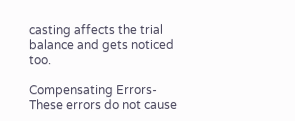casting affects the trial balance and gets noticed too.

Compensating Errors- These errors do not cause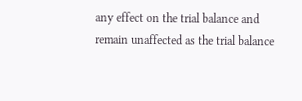any effect on the trial balance and remain unaffected as the trial balance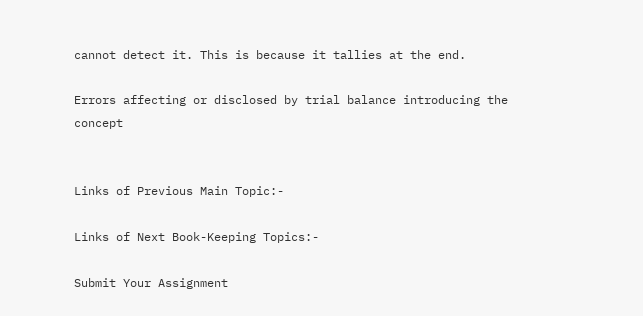cannot detect it. This is because it tallies at the end.

Errors affecting or disclosed by trial balance introducing the concept


Links of Previous Main Topic:-

Links of Next Book-Keeping Topics:-

Submit Your Assignment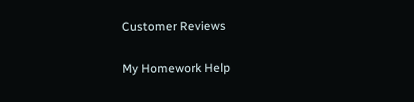Customer Reviews

My Homework Help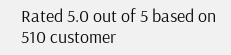Rated 5.0 out of 5 based on 510 customer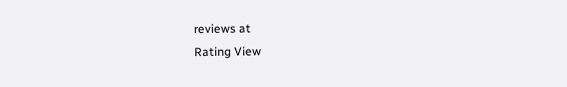reviews at
Rating View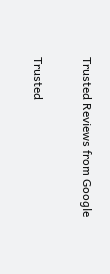Trusted Reviews from Google

Trusted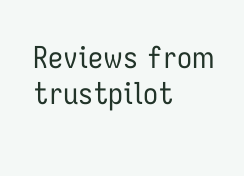Reviews from trustpilot